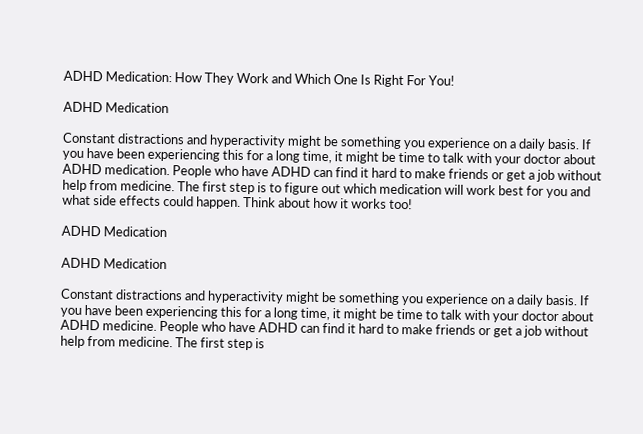ADHD Medication: How They Work and Which One Is Right For You!

ADHD Medication

Constant distractions and hyperactivity might be something you experience on a daily basis. If you have been experiencing this for a long time, it might be time to talk with your doctor about ADHD medication. People who have ADHD can find it hard to make friends or get a job without help from medicine. The first step is to figure out which medication will work best for you and what side effects could happen. Think about how it works too!

ADHD Medication

ADHD Medication

Constant distractions and hyperactivity might be something you experience on a daily basis. If you have been experiencing this for a long time, it might be time to talk with your doctor about ADHD medicine. People who have ADHD can find it hard to make friends or get a job without help from medicine. The first step is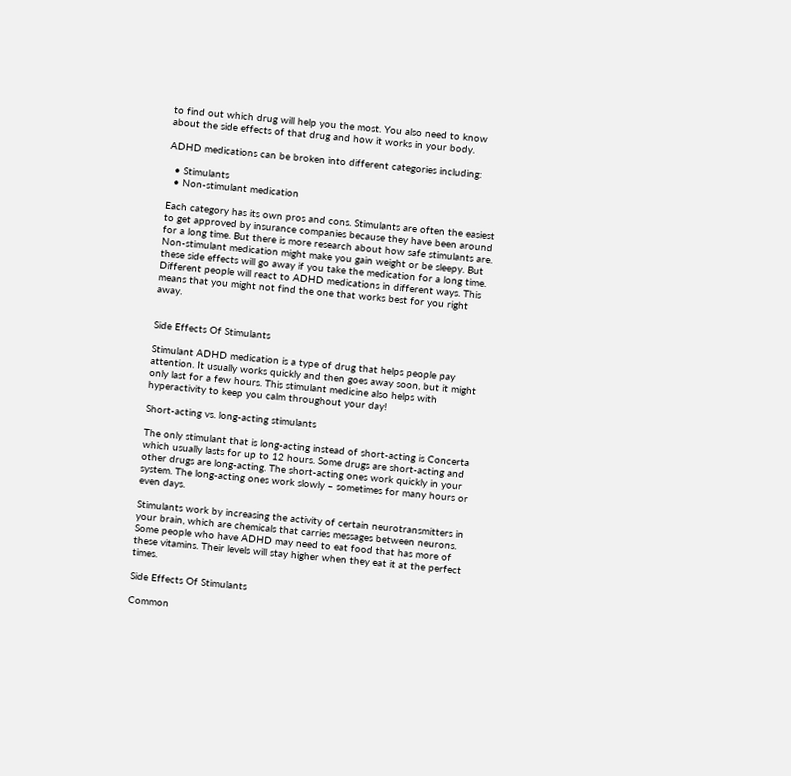to find out which drug will help you the most. You also need to know about the side effects of that drug and how it works in your body.

ADHD medications can be broken into different categories including:

  • Stimulants
  • Non-stimulant medication

Each category has its own pros and cons. Stimulants are often the easiest to get approved by insurance companies because they have been around for a long time. But there is more research about how safe stimulants are. Non-stimulant medication might make you gain weight or be sleepy. But these side effects will go away if you take the medication for a long time. Different people will react to ADHD medications in different ways. This means that you might not find the one that works best for you right away.


Side Effects Of Stimulants

Stimulant ADHD medication is a type of drug that helps people pay attention. It usually works quickly and then goes away soon, but it might only last for a few hours. This stimulant medicine also helps with hyperactivity to keep you calm throughout your day!

Short-acting vs. long-acting stimulants

The only stimulant that is long-acting instead of short-acting is Concerta which usually lasts for up to 12 hours. Some drugs are short-acting and other drugs are long-acting. The short-acting ones work quickly in your system. The long-acting ones work slowly – sometimes for many hours or even days.

Stimulants work by increasing the activity of certain neurotransmitters in your brain, which are chemicals that carries messages between neurons. Some people who have ADHD may need to eat food that has more of these vitamins. Their levels will stay higher when they eat it at the perfect times.

Side Effects Of Stimulants

Common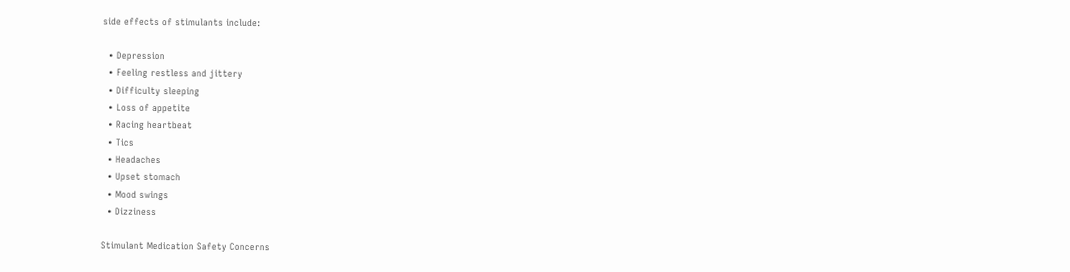side effects of stimulants include:

  • Depression
  • Feeling restless and jittery
  • Difficulty sleeping
  • Loss of appetite
  • Racing heartbeat
  • Tics
  • Headaches
  • Upset stomach
  • Mood swings
  • Dizziness

Stimulant Medication Safety Concerns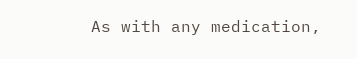As with any medication,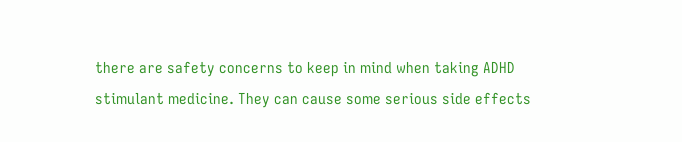there are safety concerns to keep in mind when taking ADHD stimulant medicine. They can cause some serious side effects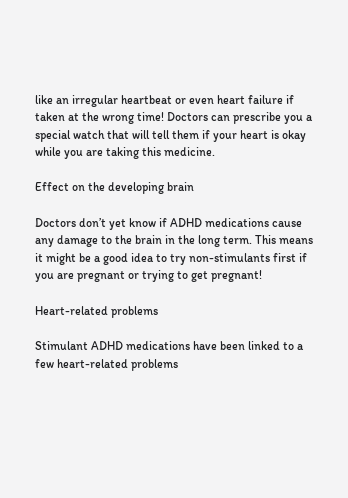like an irregular heartbeat or even heart failure if taken at the wrong time! Doctors can prescribe you a special watch that will tell them if your heart is okay while you are taking this medicine.

Effect on the developing brain

Doctors don’t yet know if ADHD medications cause any damage to the brain in the long term. This means it might be a good idea to try non-stimulants first if you are pregnant or trying to get pregnant!

Heart-related problems

Stimulant ADHD medications have been linked to a few heart-related problems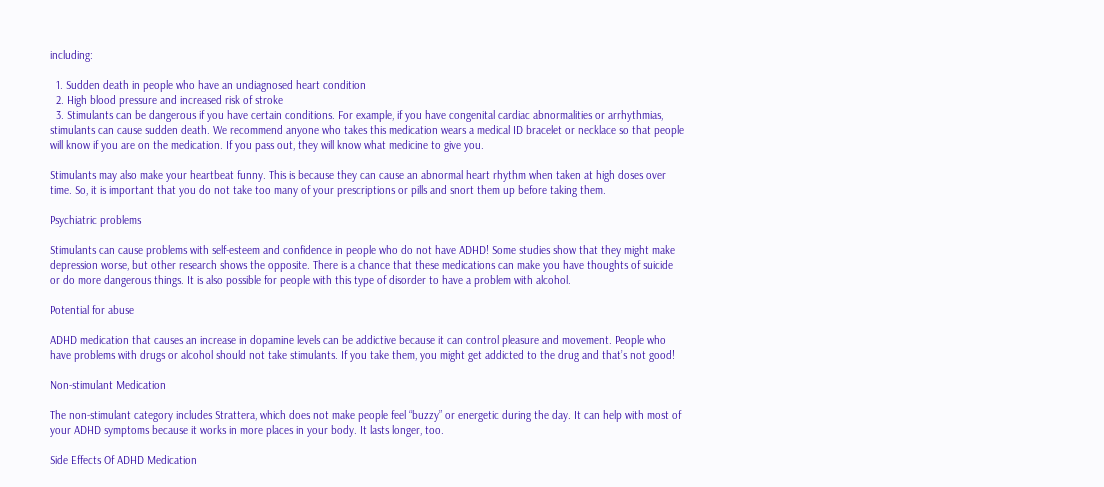including:

  1. Sudden death in people who have an undiagnosed heart condition
  2. High blood pressure and increased risk of stroke
  3. Stimulants can be dangerous if you have certain conditions. For example, if you have congenital cardiac abnormalities or arrhythmias, stimulants can cause sudden death. We recommend anyone who takes this medication wears a medical ID bracelet or necklace so that people will know if you are on the medication. If you pass out, they will know what medicine to give you.

Stimulants may also make your heartbeat funny. This is because they can cause an abnormal heart rhythm when taken at high doses over time. So, it is important that you do not take too many of your prescriptions or pills and snort them up before taking them.

Psychiatric problems

Stimulants can cause problems with self-esteem and confidence in people who do not have ADHD! Some studies show that they might make depression worse, but other research shows the opposite. There is a chance that these medications can make you have thoughts of suicide or do more dangerous things. It is also possible for people with this type of disorder to have a problem with alcohol.

Potential for abuse

ADHD medication that causes an increase in dopamine levels can be addictive because it can control pleasure and movement. People who have problems with drugs or alcohol should not take stimulants. If you take them, you might get addicted to the drug and that’s not good!

Non-stimulant Medication

The non-stimulant category includes Strattera, which does not make people feel “buzzy” or energetic during the day. It can help with most of your ADHD symptoms because it works in more places in your body. It lasts longer, too.

Side Effects Of ADHD Medication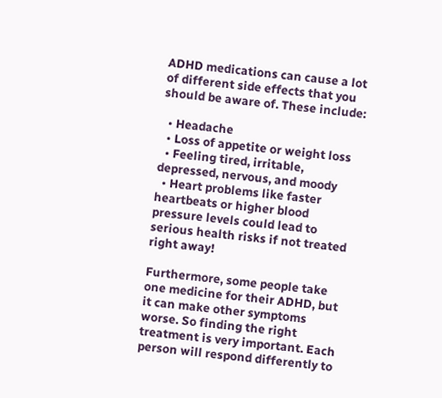ADHD medications can cause a lot of different side effects that you should be aware of. These include:

  • Headache
  • Loss of appetite or weight loss
  • Feeling tired, irritable, depressed, nervous, and moody
  • Heart problems like faster heartbeats or higher blood pressure levels could lead to serious health risks if not treated right away!

Furthermore, some people take one medicine for their ADHD, but it can make other symptoms worse. So finding the right treatment is very important. Each person will respond differently to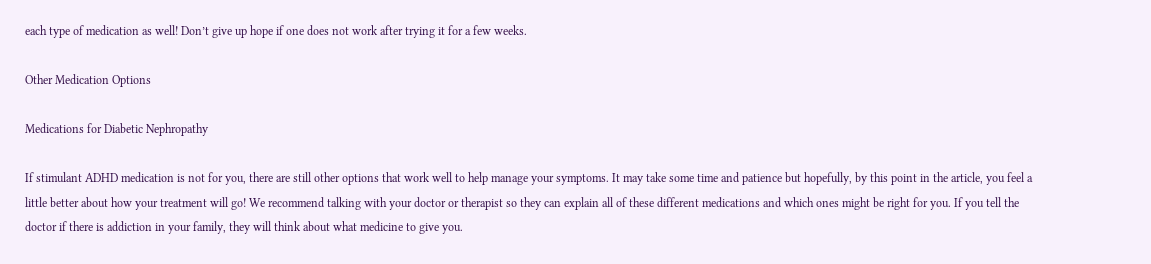each type of medication as well! Don’t give up hope if one does not work after trying it for a few weeks.

Other Medication Options

Medications for Diabetic Nephropathy

If stimulant ADHD medication is not for you, there are still other options that work well to help manage your symptoms. It may take some time and patience but hopefully, by this point in the article, you feel a little better about how your treatment will go! We recommend talking with your doctor or therapist so they can explain all of these different medications and which ones might be right for you. If you tell the doctor if there is addiction in your family, they will think about what medicine to give you.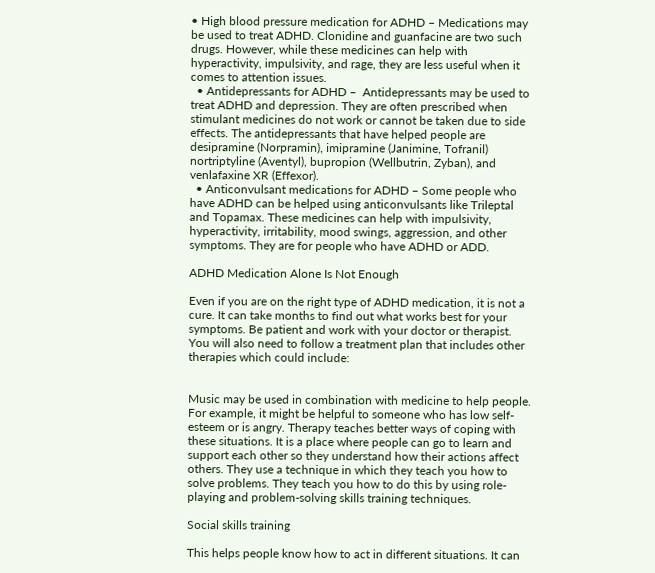• High blood pressure medication for ADHD – Medications may be used to treat ADHD. Clonidine and guanfacine are two such drugs. However, while these medicines can help with hyperactivity, impulsivity, and rage, they are less useful when it comes to attention issues.
  • Antidepressants for ADHD –  Antidepressants may be used to treat ADHD and depression. They are often prescribed when stimulant medicines do not work or cannot be taken due to side effects. The antidepressants that have helped people are desipramine (Norpramin), imipramine (Janimine, Tofranil) nortriptyline (Aventyl), bupropion (Wellbutrin, Zyban), and venlafaxine XR (Effexor).
  • Anticonvulsant medications for ADHD – Some people who have ADHD can be helped using anticonvulsants like Trileptal and Topamax. These medicines can help with impulsivity, hyperactivity, irritability, mood swings, aggression, and other symptoms. They are for people who have ADHD or ADD.

ADHD Medication Alone Is Not Enough

Even if you are on the right type of ADHD medication, it is not a cure. It can take months to find out what works best for your symptoms. Be patient and work with your doctor or therapist. You will also need to follow a treatment plan that includes other therapies which could include:


Music may be used in combination with medicine to help people. For example, it might be helpful to someone who has low self-esteem or is angry. Therapy teaches better ways of coping with these situations. It is a place where people can go to learn and support each other so they understand how their actions affect others. They use a technique in which they teach you how to solve problems. They teach you how to do this by using role-playing and problem-solving skills training techniques.

Social skills training

This helps people know how to act in different situations. It can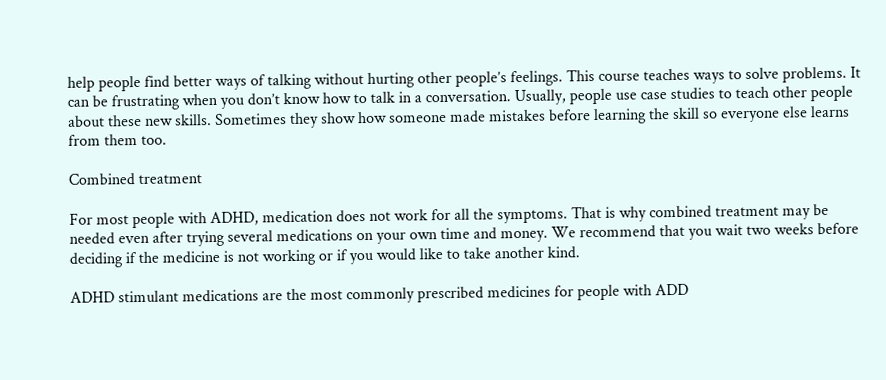help people find better ways of talking without hurting other people’s feelings. This course teaches ways to solve problems. It can be frustrating when you don’t know how to talk in a conversation. Usually, people use case studies to teach other people about these new skills. Sometimes they show how someone made mistakes before learning the skill so everyone else learns from them too.

Combined treatment

For most people with ADHD, medication does not work for all the symptoms. That is why combined treatment may be needed even after trying several medications on your own time and money. We recommend that you wait two weeks before deciding if the medicine is not working or if you would like to take another kind.

ADHD stimulant medications are the most commonly prescribed medicines for people with ADD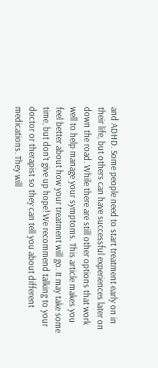and ADHD. Some people need to start treatment early on in their life, but others can have successful experiences later on down the road. While there are still other options that work well to help manage your symptoms. This article makes you feel better about how your treatment will go. It may take some time, but don’t give up hope! We recommend talking to your doctor or therapist so they can tell you about different medications. They will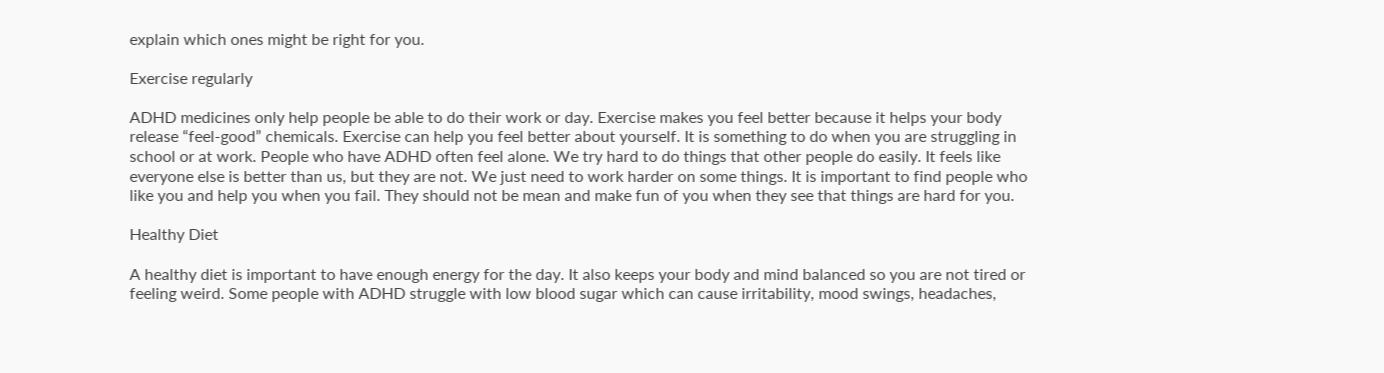explain which ones might be right for you.

Exercise regularly

ADHD medicines only help people be able to do their work or day. Exercise makes you feel better because it helps your body release “feel-good” chemicals. Exercise can help you feel better about yourself. It is something to do when you are struggling in school or at work. People who have ADHD often feel alone. We try hard to do things that other people do easily. It feels like everyone else is better than us, but they are not. We just need to work harder on some things. It is important to find people who like you and help you when you fail. They should not be mean and make fun of you when they see that things are hard for you.

Healthy Diet

A healthy diet is important to have enough energy for the day. It also keeps your body and mind balanced so you are not tired or feeling weird. Some people with ADHD struggle with low blood sugar which can cause irritability, mood swings, headaches,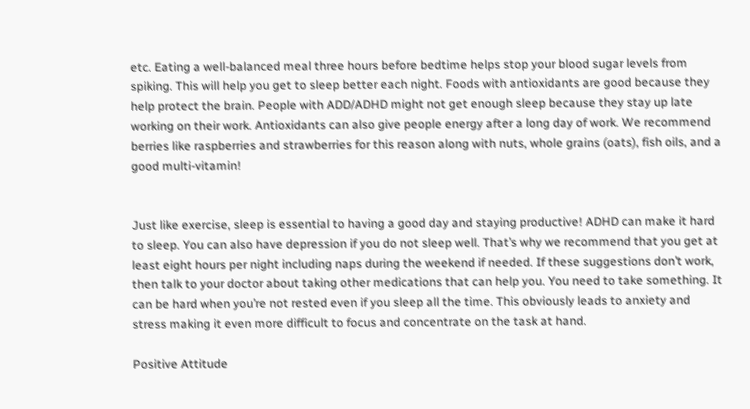etc. Eating a well-balanced meal three hours before bedtime helps stop your blood sugar levels from spiking. This will help you get to sleep better each night. Foods with antioxidants are good because they help protect the brain. People with ADD/ADHD might not get enough sleep because they stay up late working on their work. Antioxidants can also give people energy after a long day of work. We recommend berries like raspberries and strawberries for this reason along with nuts, whole grains (oats), fish oils, and a good multi-vitamin!


Just like exercise, sleep is essential to having a good day and staying productive! ADHD can make it hard to sleep. You can also have depression if you do not sleep well. That’s why we recommend that you get at least eight hours per night including naps during the weekend if needed. If these suggestions don’t work, then talk to your doctor about taking other medications that can help you. You need to take something. It can be hard when you’re not rested even if you sleep all the time. This obviously leads to anxiety and stress making it even more difficult to focus and concentrate on the task at hand.

Positive Attitude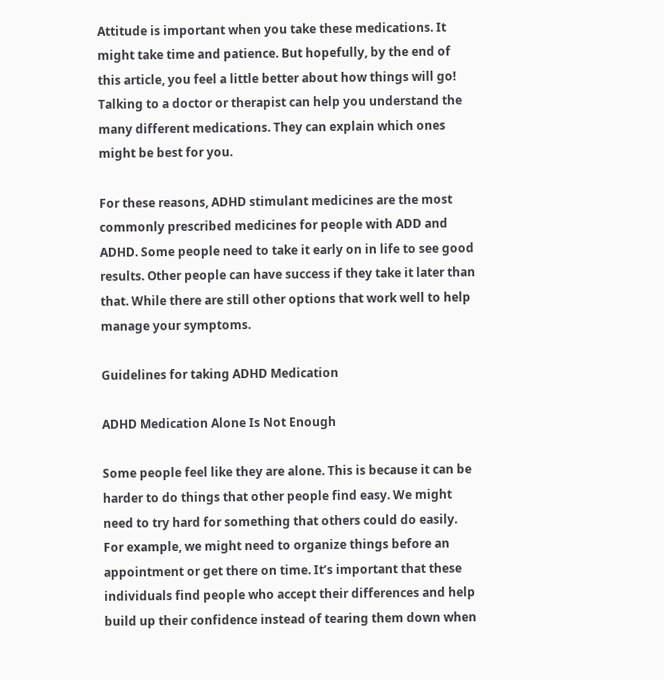Attitude is important when you take these medications. It might take time and patience. But hopefully, by the end of this article, you feel a little better about how things will go! Talking to a doctor or therapist can help you understand the many different medications. They can explain which ones might be best for you.

For these reasons, ADHD stimulant medicines are the most commonly prescribed medicines for people with ADD and ADHD. Some people need to take it early on in life to see good results. Other people can have success if they take it later than that. While there are still other options that work well to help manage your symptoms.

Guidelines for taking ADHD Medication

ADHD Medication Alone Is Not Enough

Some people feel like they are alone. This is because it can be harder to do things that other people find easy. We might need to try hard for something that others could do easily. For example, we might need to organize things before an appointment or get there on time. It’s important that these individuals find people who accept their differences and help build up their confidence instead of tearing them down when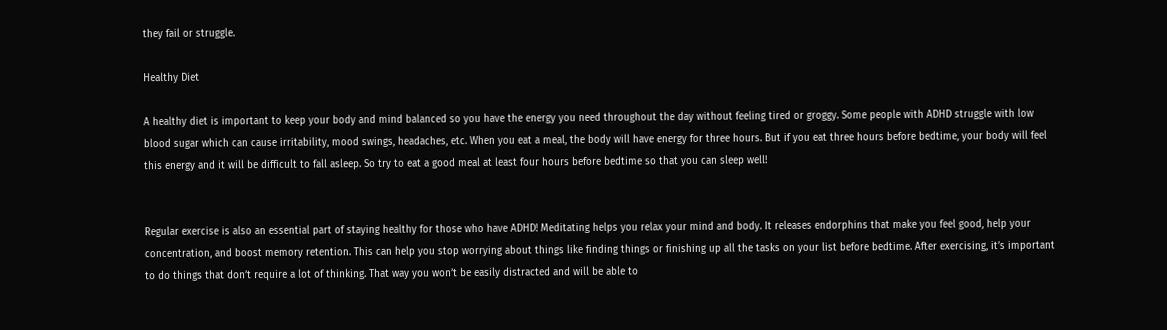they fail or struggle.

Healthy Diet

A healthy diet is important to keep your body and mind balanced so you have the energy you need throughout the day without feeling tired or groggy. Some people with ADHD struggle with low blood sugar which can cause irritability, mood swings, headaches, etc. When you eat a meal, the body will have energy for three hours. But if you eat three hours before bedtime, your body will feel this energy and it will be difficult to fall asleep. So try to eat a good meal at least four hours before bedtime so that you can sleep well!


Regular exercise is also an essential part of staying healthy for those who have ADHD! Meditating helps you relax your mind and body. It releases endorphins that make you feel good, help your concentration, and boost memory retention. This can help you stop worrying about things like finding things or finishing up all the tasks on your list before bedtime. After exercising, it’s important to do things that don’t require a lot of thinking. That way you won’t be easily distracted and will be able to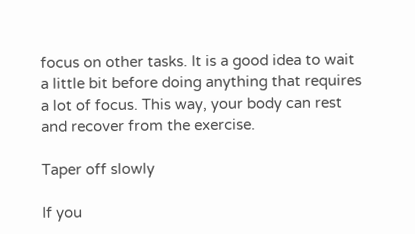focus on other tasks. It is a good idea to wait a little bit before doing anything that requires a lot of focus. This way, your body can rest and recover from the exercise.

Taper off slowly

If you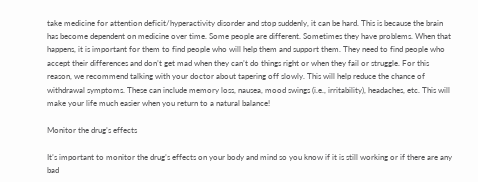take medicine for attention deficit/hyperactivity disorder and stop suddenly, it can be hard. This is because the brain has become dependent on medicine over time. Some people are different. Sometimes they have problems. When that happens, it is important for them to find people who will help them and support them. They need to find people who accept their differences and don’t get mad when they can’t do things right or when they fail or struggle. For this reason, we recommend talking with your doctor about tapering off slowly. This will help reduce the chance of withdrawal symptoms. These can include memory loss, nausea, mood swings (i.e., irritability), headaches, etc. This will make your life much easier when you return to a natural balance!

Monitor the drug’s effects

It’s important to monitor the drug’s effects on your body and mind so you know if it is still working or if there are any bad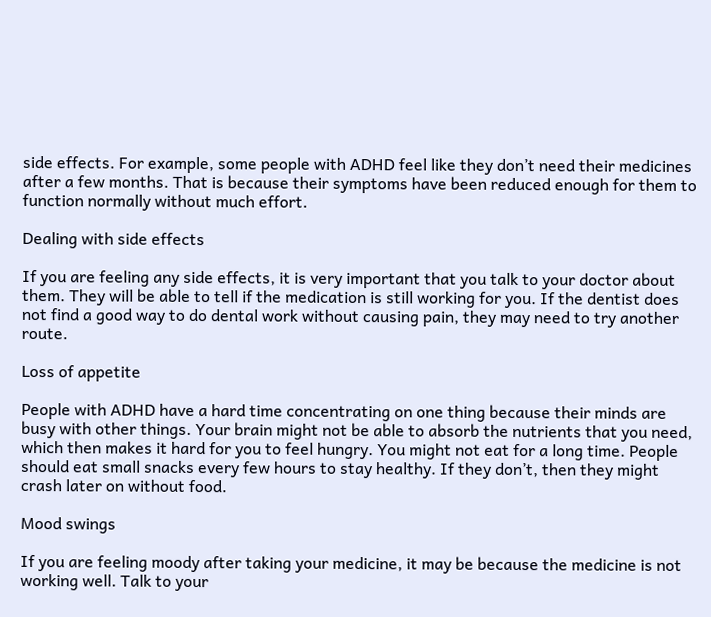side effects. For example, some people with ADHD feel like they don’t need their medicines after a few months. That is because their symptoms have been reduced enough for them to function normally without much effort.

Dealing with side effects

If you are feeling any side effects, it is very important that you talk to your doctor about them. They will be able to tell if the medication is still working for you. If the dentist does not find a good way to do dental work without causing pain, they may need to try another route.

Loss of appetite

People with ADHD have a hard time concentrating on one thing because their minds are busy with other things. Your brain might not be able to absorb the nutrients that you need, which then makes it hard for you to feel hungry. You might not eat for a long time. People should eat small snacks every few hours to stay healthy. If they don’t, then they might crash later on without food.

Mood swings

If you are feeling moody after taking your medicine, it may be because the medicine is not working well. Talk to your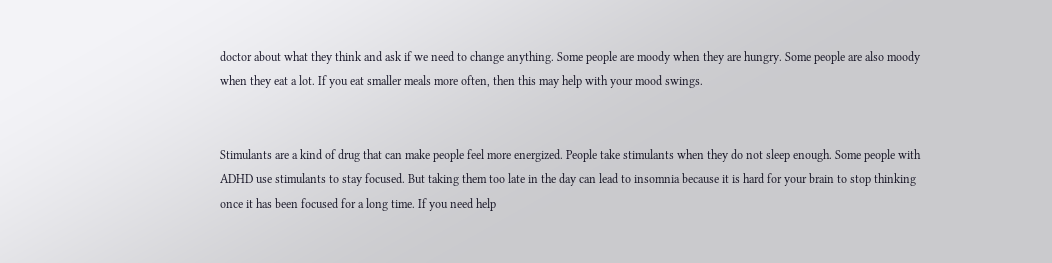doctor about what they think and ask if we need to change anything. Some people are moody when they are hungry. Some people are also moody when they eat a lot. If you eat smaller meals more often, then this may help with your mood swings.


Stimulants are a kind of drug that can make people feel more energized. People take stimulants when they do not sleep enough. Some people with ADHD use stimulants to stay focused. But taking them too late in the day can lead to insomnia because it is hard for your brain to stop thinking once it has been focused for a long time. If you need help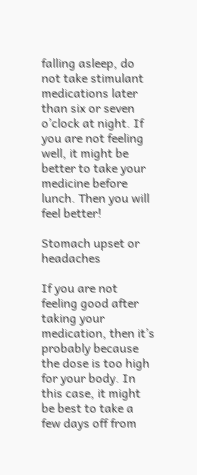falling asleep, do not take stimulant medications later than six or seven o’clock at night. If you are not feeling well, it might be better to take your medicine before lunch. Then you will feel better!

Stomach upset or headaches

If you are not feeling good after taking your medication, then it’s probably because the dose is too high for your body. In this case, it might be best to take a few days off from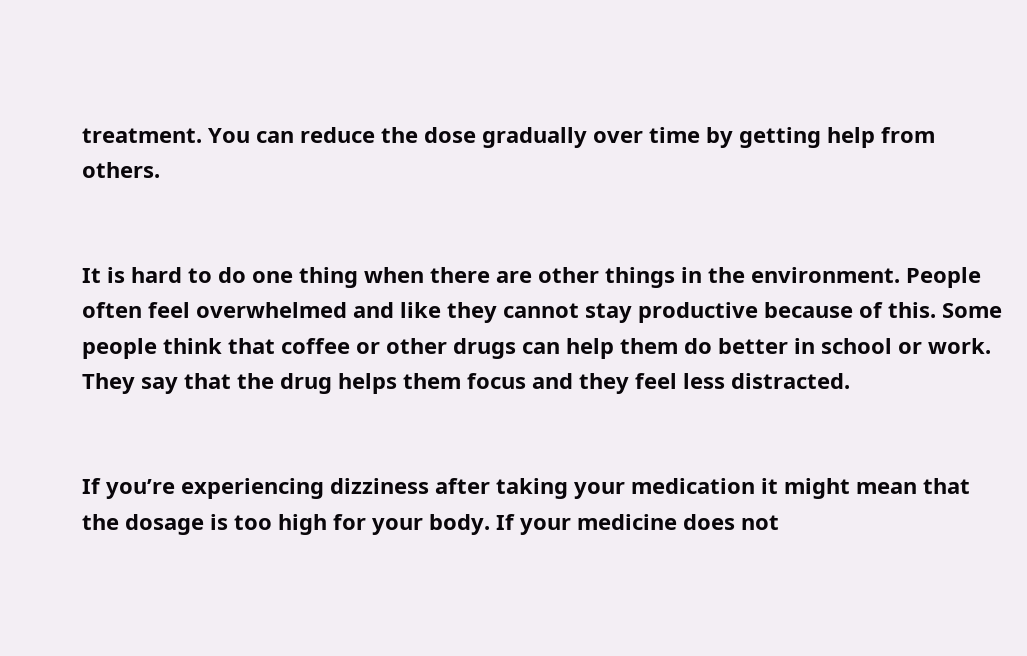treatment. You can reduce the dose gradually over time by getting help from others.


It is hard to do one thing when there are other things in the environment. People often feel overwhelmed and like they cannot stay productive because of this. Some people think that coffee or other drugs can help them do better in school or work. They say that the drug helps them focus and they feel less distracted.


If you’re experiencing dizziness after taking your medication it might mean that the dosage is too high for your body. If your medicine does not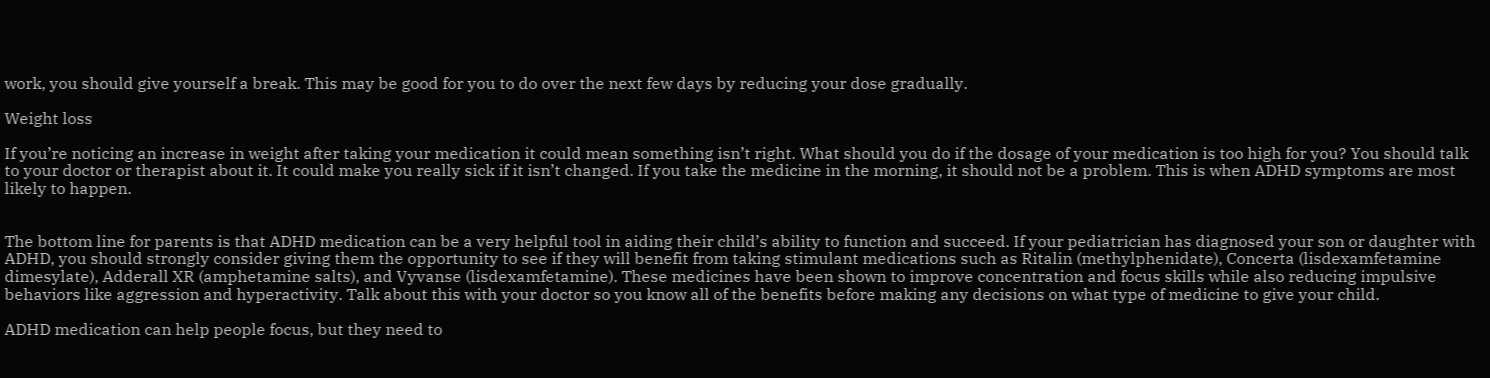work, you should give yourself a break. This may be good for you to do over the next few days by reducing your dose gradually.

Weight loss

If you’re noticing an increase in weight after taking your medication it could mean something isn’t right. What should you do if the dosage of your medication is too high for you? You should talk to your doctor or therapist about it. It could make you really sick if it isn’t changed. If you take the medicine in the morning, it should not be a problem. This is when ADHD symptoms are most likely to happen.


The bottom line for parents is that ADHD medication can be a very helpful tool in aiding their child’s ability to function and succeed. If your pediatrician has diagnosed your son or daughter with ADHD, you should strongly consider giving them the opportunity to see if they will benefit from taking stimulant medications such as Ritalin (methylphenidate), Concerta (lisdexamfetamine dimesylate), Adderall XR (amphetamine salts), and Vyvanse (lisdexamfetamine). These medicines have been shown to improve concentration and focus skills while also reducing impulsive behaviors like aggression and hyperactivity. Talk about this with your doctor so you know all of the benefits before making any decisions on what type of medicine to give your child.

ADHD medication can help people focus, but they need to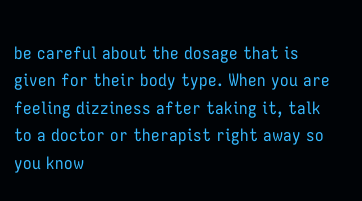be careful about the dosage that is given for their body type. When you are feeling dizziness after taking it, talk to a doctor or therapist right away so you know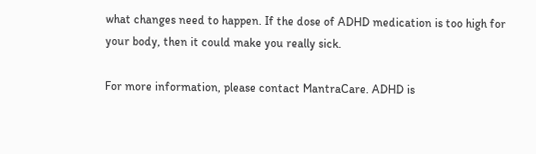what changes need to happen. If the dose of ADHD medication is too high for your body, then it could make you really sick.

For more information, please contact MantraCare. ADHD is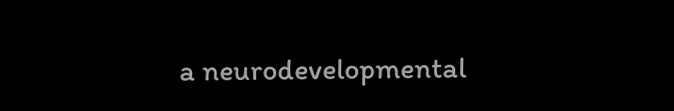a neurodevelopmental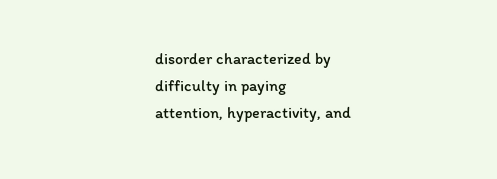disorder characterized by difficulty in paying attention, hyperactivity, and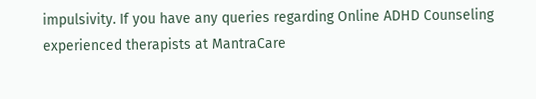impulsivity. If you have any queries regarding Online ADHD Counseling experienced therapists at MantraCare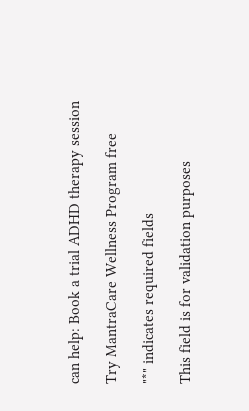can help: Book a trial ADHD therapy session

Try MantraCare Wellness Program free

"*" indicates required fields

This field is for validation purposes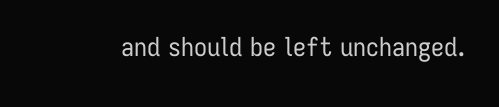and should be left unchanged.